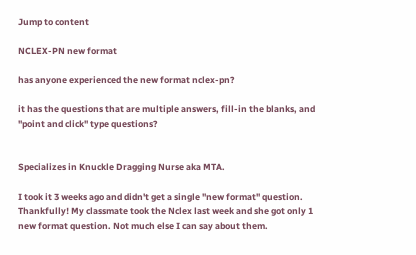Jump to content

NCLEX-PN new format

has anyone experienced the new format nclex-pn?

it has the questions that are multiple answers, fill-in the blanks, and "point and click" type questions?


Specializes in Knuckle Dragging Nurse aka MTA.

I took it 3 weeks ago and didn't get a single "new format" question. Thankfully! My classmate took the Nclex last week and she got only 1 new format question. Not much else I can say about them.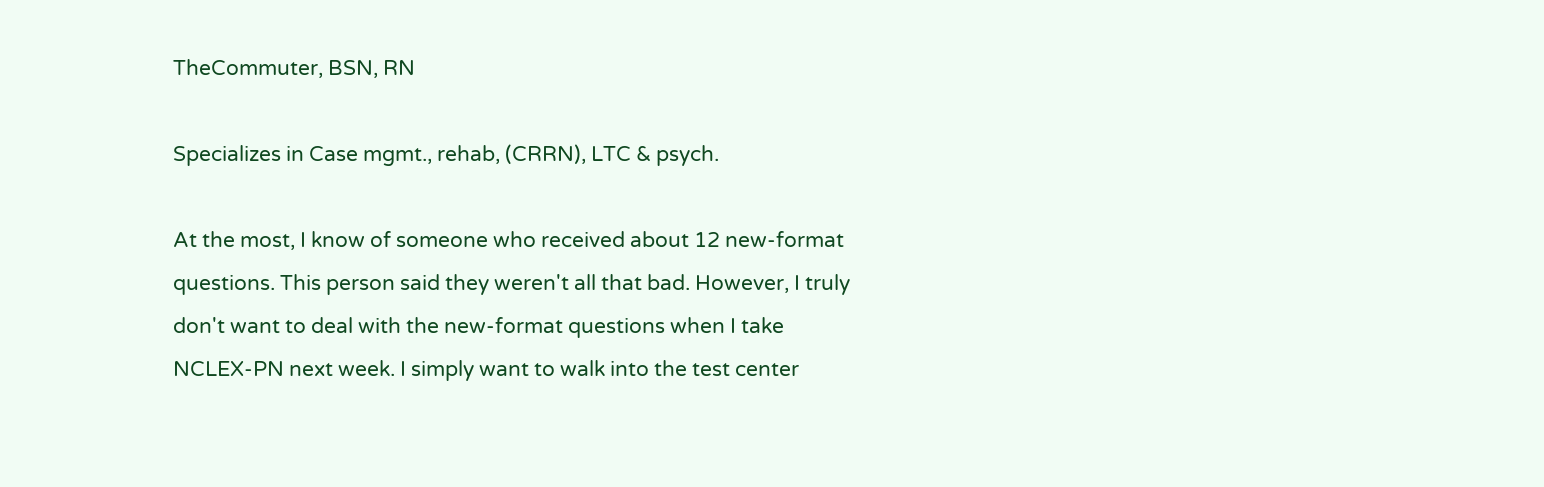TheCommuter, BSN, RN

Specializes in Case mgmt., rehab, (CRRN), LTC & psych.

At the most, I know of someone who received about 12 new-format questions. This person said they weren't all that bad. However, I truly don't want to deal with the new-format questions when I take NCLEX-PN next week. I simply want to walk into the test center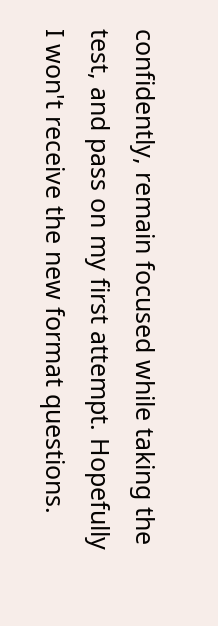confidently, remain focused while taking the test, and pass on my first attempt. Hopefully I won't receive the new format questions.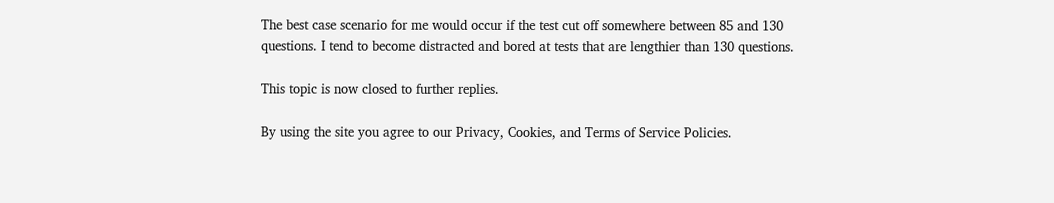The best case scenario for me would occur if the test cut off somewhere between 85 and 130 questions. I tend to become distracted and bored at tests that are lengthier than 130 questions.

This topic is now closed to further replies.

By using the site you agree to our Privacy, Cookies, and Terms of Service Policies.